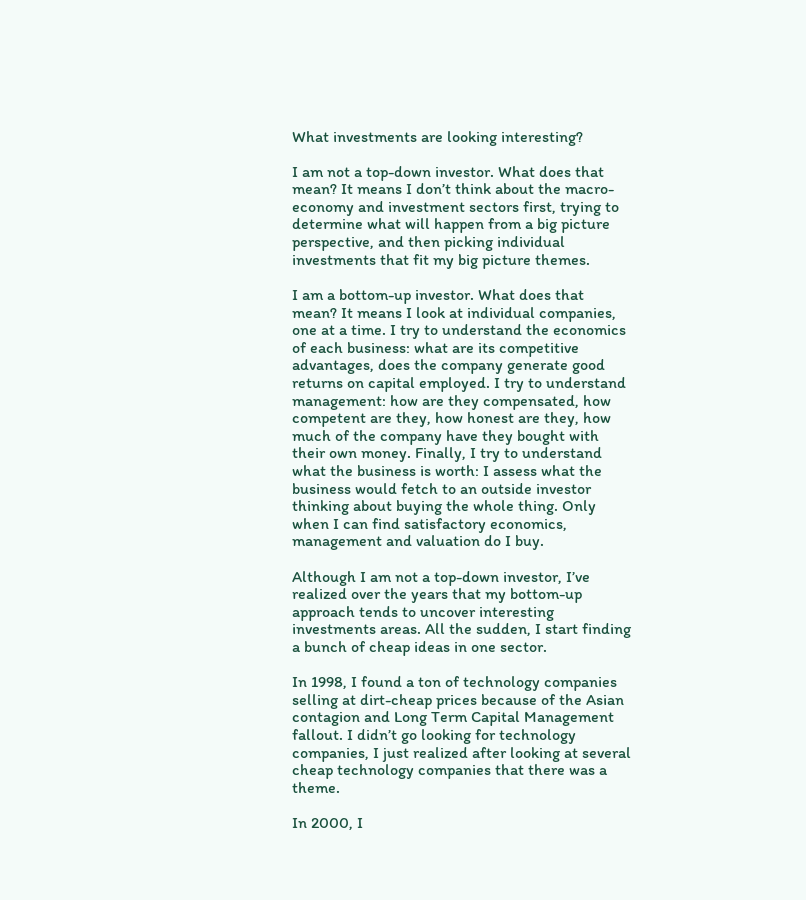What investments are looking interesting?

I am not a top-down investor. What does that mean? It means I don’t think about the macro-economy and investment sectors first, trying to determine what will happen from a big picture perspective, and then picking individual investments that fit my big picture themes.

I am a bottom-up investor. What does that mean? It means I look at individual companies, one at a time. I try to understand the economics of each business: what are its competitive advantages, does the company generate good returns on capital employed. I try to understand management: how are they compensated, how competent are they, how honest are they, how much of the company have they bought with their own money. Finally, I try to understand what the business is worth: I assess what the business would fetch to an outside investor thinking about buying the whole thing. Only when I can find satisfactory economics, management and valuation do I buy.

Although I am not a top-down investor, I’ve realized over the years that my bottom-up approach tends to uncover interesting investments areas. All the sudden, I start finding a bunch of cheap ideas in one sector.

In 1998, I found a ton of technology companies selling at dirt-cheap prices because of the Asian contagion and Long Term Capital Management fallout. I didn’t go looking for technology companies, I just realized after looking at several cheap technology companies that there was a theme.

In 2000, I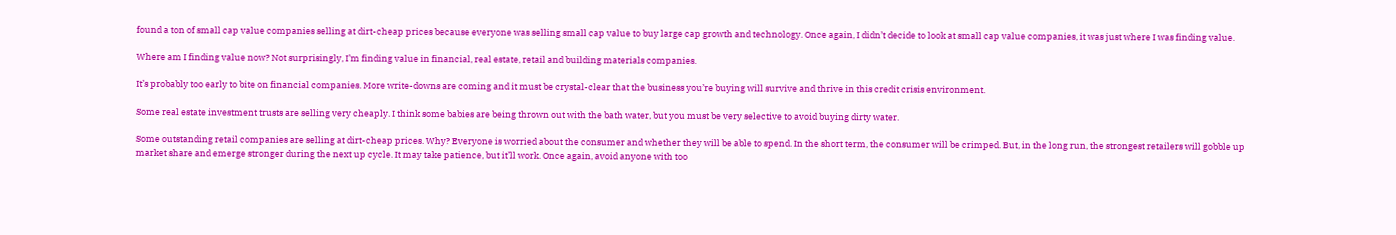found a ton of small cap value companies selling at dirt-cheap prices because everyone was selling small cap value to buy large cap growth and technology. Once again, I didn’t decide to look at small cap value companies, it was just where I was finding value.

Where am I finding value now? Not surprisingly, I’m finding value in financial, real estate, retail and building materials companies.

It’s probably too early to bite on financial companies. More write-downs are coming and it must be crystal-clear that the business you’re buying will survive and thrive in this credit crisis environment.

Some real estate investment trusts are selling very cheaply. I think some babies are being thrown out with the bath water, but you must be very selective to avoid buying dirty water.

Some outstanding retail companies are selling at dirt-cheap prices. Why? Everyone is worried about the consumer and whether they will be able to spend. In the short term, the consumer will be crimped. But, in the long run, the strongest retailers will gobble up market share and emerge stronger during the next up cycle. It may take patience, but it’ll work. Once again, avoid anyone with too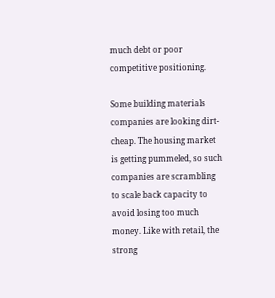much debt or poor competitive positioning.

Some building materials companies are looking dirt-cheap. The housing market is getting pummeled, so such companies are scrambling to scale back capacity to avoid losing too much money. Like with retail, the strong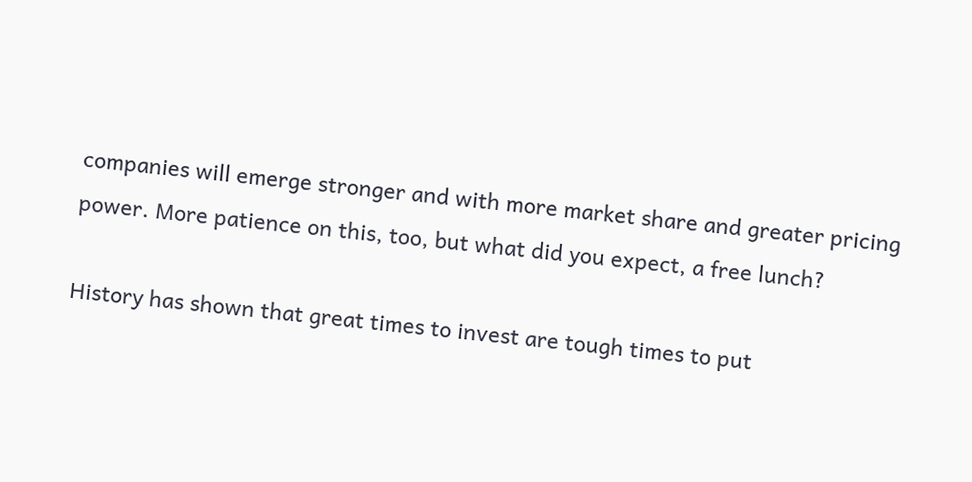companies will emerge stronger and with more market share and greater pricing power. More patience on this, too, but what did you expect, a free lunch?

History has shown that great times to invest are tough times to put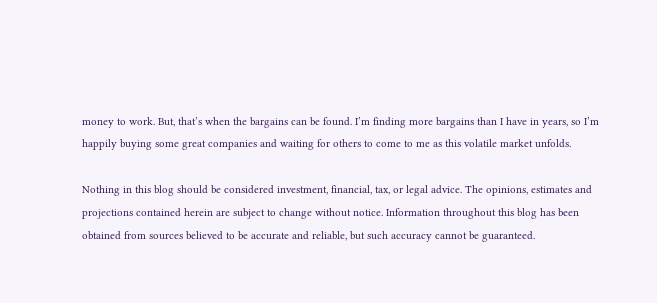money to work. But, that’s when the bargains can be found. I’m finding more bargains than I have in years, so I’m happily buying some great companies and waiting for others to come to me as this volatile market unfolds.

Nothing in this blog should be considered investment, financial, tax, or legal advice. The opinions, estimates and projections contained herein are subject to change without notice. Information throughout this blog has been obtained from sources believed to be accurate and reliable, but such accuracy cannot be guaranteed.